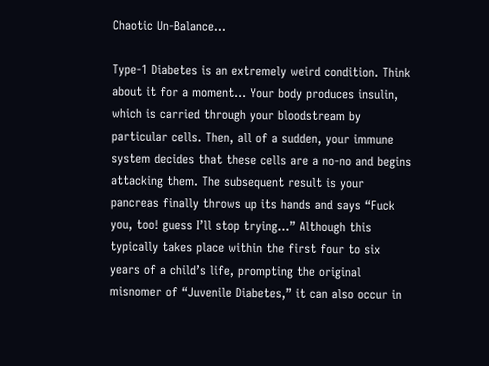Chaotic Un-Balance…

Type-1 Diabetes is an extremely weird condition. Think about it for a moment… Your body produces insulin, which is carried through your bloodstream by particular cells. Then, all of a sudden, your immune system decides that these cells are a no-no and begins attacking them. The subsequent result is your pancreas finally throws up its hands and says “Fuck you, too! guess I’ll stop trying…” Although this typically takes place within the first four to six years of a child’s life, prompting the original misnomer of “Juvenile Diabetes,” it can also occur in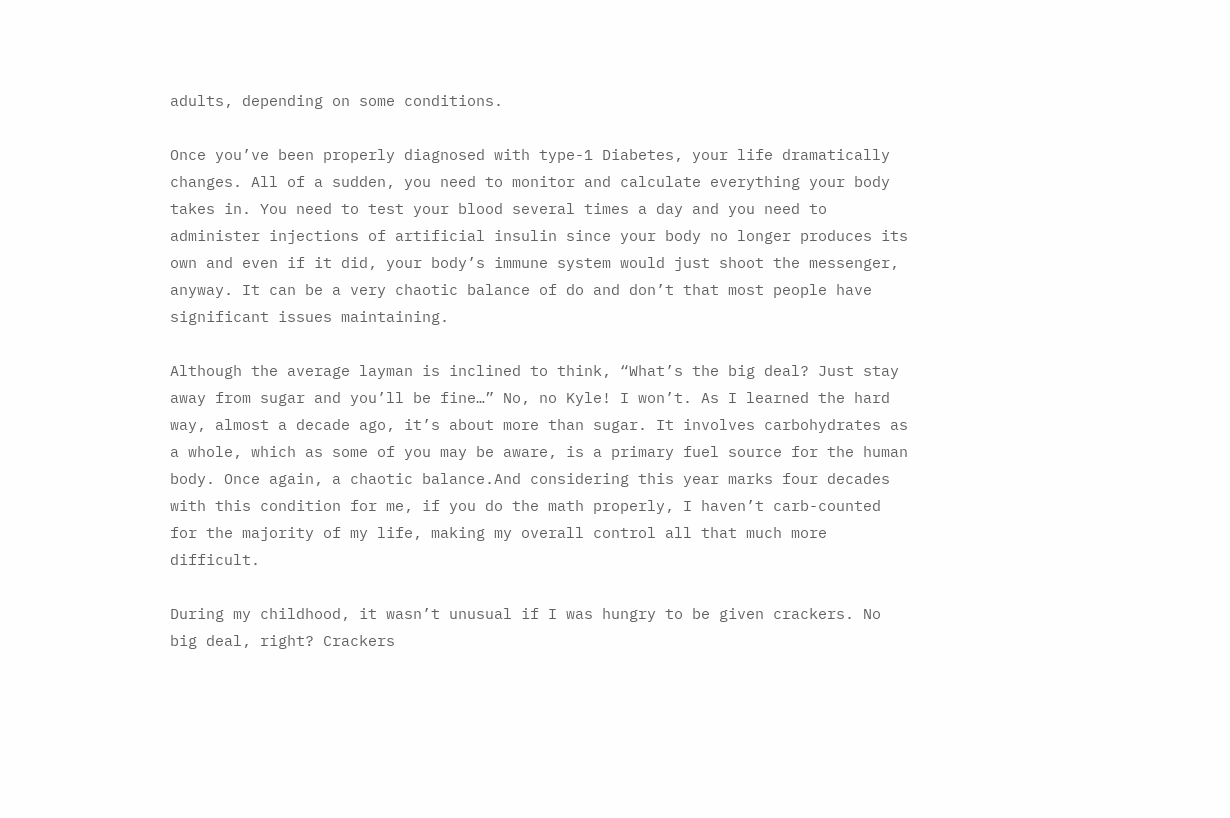adults, depending on some conditions.

Once you’ve been properly diagnosed with type-1 Diabetes, your life dramatically changes. All of a sudden, you need to monitor and calculate everything your body takes in. You need to test your blood several times a day and you need to administer injections of artificial insulin since your body no longer produces its own and even if it did, your body’s immune system would just shoot the messenger, anyway. It can be a very chaotic balance of do and don’t that most people have significant issues maintaining.

Although the average layman is inclined to think, “What’s the big deal? Just stay away from sugar and you’ll be fine…” No, no Kyle! I won’t. As I learned the hard way, almost a decade ago, it’s about more than sugar. It involves carbohydrates as a whole, which as some of you may be aware, is a primary fuel source for the human body. Once again, a chaotic balance.And considering this year marks four decades with this condition for me, if you do the math properly, I haven’t carb-counted for the majority of my life, making my overall control all that much more difficult.

During my childhood, it wasn’t unusual if I was hungry to be given crackers. No big deal, right? Crackers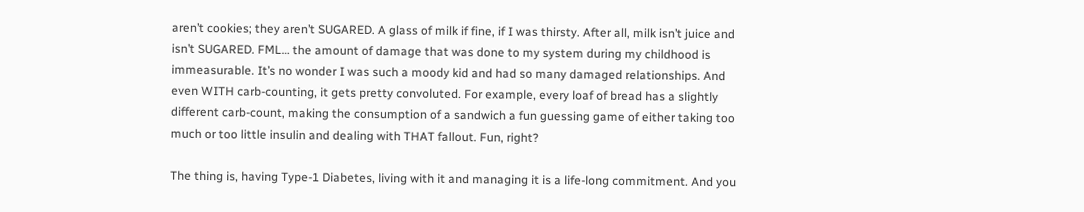aren’t cookies; they aren’t SUGARED. A glass of milk if fine, if I was thirsty. After all, milk isn’t juice and isn’t SUGARED. FML… the amount of damage that was done to my system during my childhood is immeasurable. It’s no wonder I was such a moody kid and had so many damaged relationships. And even WITH carb-counting, it gets pretty convoluted. For example, every loaf of bread has a slightly different carb-count, making the consumption of a sandwich a fun guessing game of either taking too much or too little insulin and dealing with THAT fallout. Fun, right?

The thing is, having Type-1 Diabetes, living with it and managing it is a life-long commitment. And you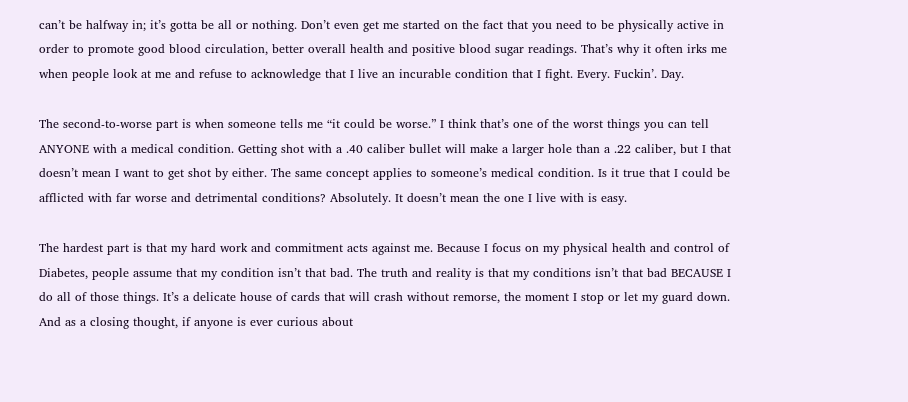can’t be halfway in; it’s gotta be all or nothing. Don’t even get me started on the fact that you need to be physically active in order to promote good blood circulation, better overall health and positive blood sugar readings. That’s why it often irks me when people look at me and refuse to acknowledge that I live an incurable condition that I fight. Every. Fuckin’. Day.

The second-to-worse part is when someone tells me “it could be worse.” I think that’s one of the worst things you can tell ANYONE with a medical condition. Getting shot with a .40 caliber bullet will make a larger hole than a .22 caliber, but I that doesn’t mean I want to get shot by either. The same concept applies to someone’s medical condition. Is it true that I could be afflicted with far worse and detrimental conditions? Absolutely. It doesn’t mean the one I live with is easy.

The hardest part is that my hard work and commitment acts against me. Because I focus on my physical health and control of Diabetes, people assume that my condition isn’t that bad. The truth and reality is that my conditions isn’t that bad BECAUSE I do all of those things. It’s a delicate house of cards that will crash without remorse, the moment I stop or let my guard down. And as a closing thought, if anyone is ever curious about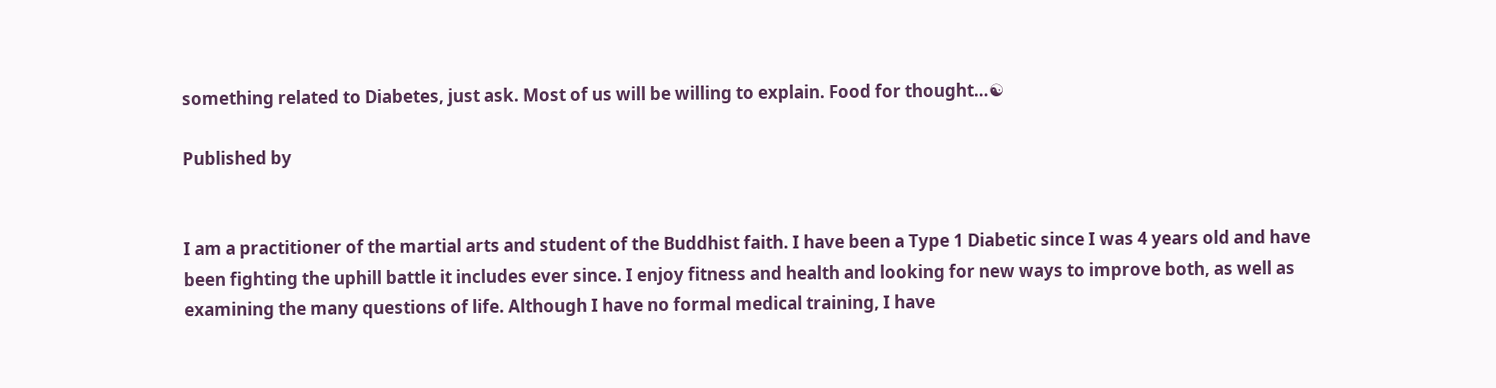something related to Diabetes, just ask. Most of us will be willing to explain. Food for thought…☯

Published by


I am a practitioner of the martial arts and student of the Buddhist faith. I have been a Type 1 Diabetic since I was 4 years old and have been fighting the uphill battle it includes ever since. I enjoy fitness and health and looking for new ways to improve both, as well as examining the many questions of life. Although I have no formal medical training, I have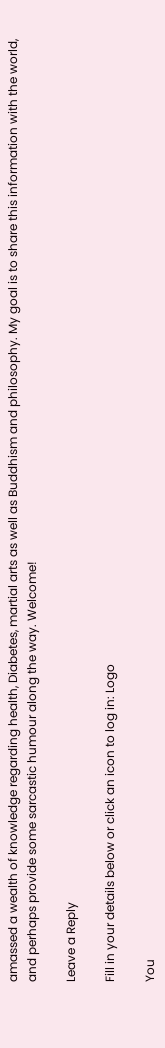amassed a wealth of knowledge regarding health, Diabetes, martial arts as well as Buddhism and philosophy. My goal is to share this information with the world, and perhaps provide some sarcastic humour along the way. Welcome!

Leave a Reply

Fill in your details below or click an icon to log in: Logo

You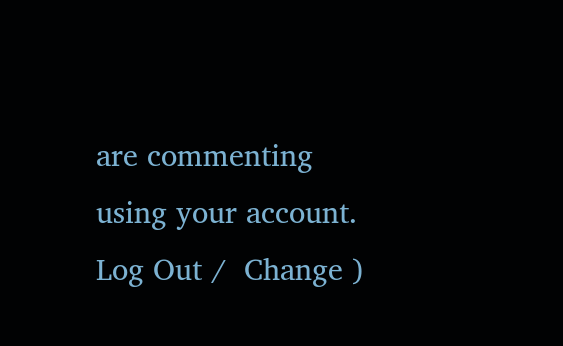are commenting using your account. Log Out /  Change )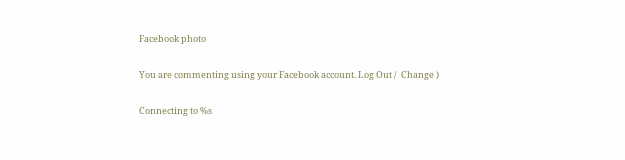Facebook photo

You are commenting using your Facebook account. Log Out /  Change )

Connecting to %s